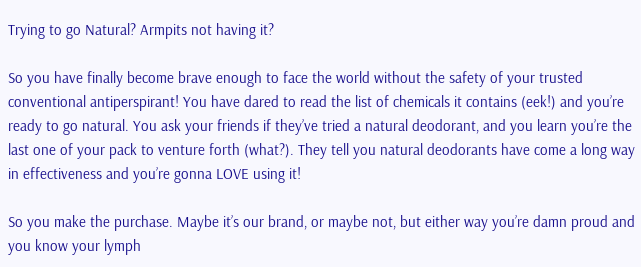Trying to go Natural? Armpits not having it?

So you have finally become brave enough to face the world without the safety of your trusted conventional antiperspirant! You have dared to read the list of chemicals it contains (eek!) and you’re ready to go natural. You ask your friends if they’ve tried a natural deodorant, and you learn you’re the last one of your pack to venture forth (what?). They tell you natural deodorants have come a long way in effectiveness and you’re gonna LOVE using it!

So you make the purchase. Maybe it’s our brand, or maybe not, but either way you’re damn proud and you know your lymph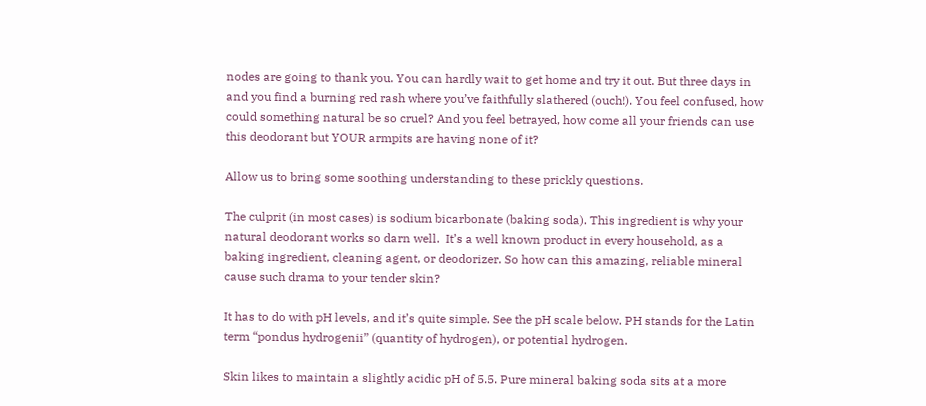nodes are going to thank you. You can hardly wait to get home and try it out. But three days in and you find a burning red rash where you’ve faithfully slathered (ouch!). You feel confused, how could something natural be so cruel? And you feel betrayed, how come all your friends can use this deodorant but YOUR armpits are having none of it?

Allow us to bring some soothing understanding to these prickly questions.

The culprit (in most cases) is sodium bicarbonate (baking soda). This ingredient is why your natural deodorant works so darn well.  It’s a well known product in every household, as a baking ingredient, cleaning agent, or deodorizer. So how can this amazing, reliable mineral cause such drama to your tender skin?

It has to do with pH levels, and it’s quite simple. See the pH scale below. PH stands for the Latin term “pondus hydrogenii” (quantity of hydrogen), or potential hydrogen.

Skin likes to maintain a slightly acidic pH of 5.5. Pure mineral baking soda sits at a more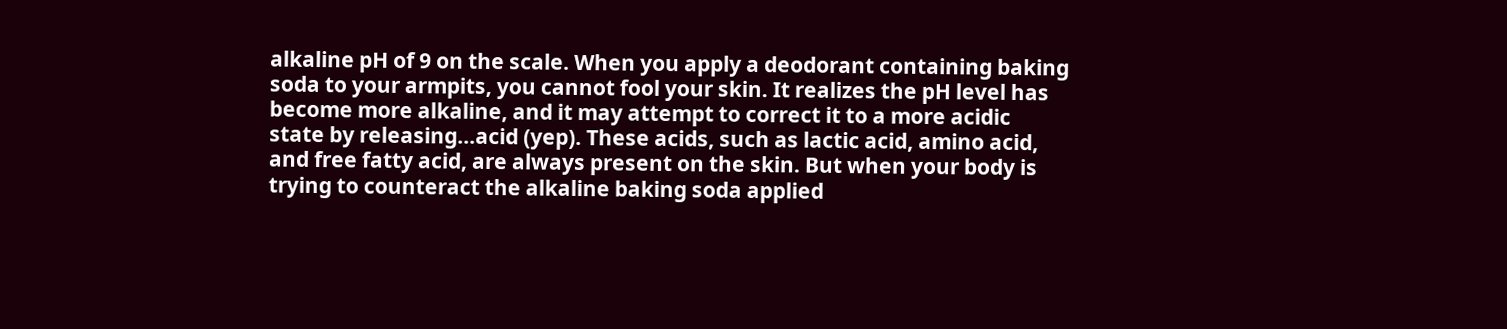alkaline pH of 9 on the scale. When you apply a deodorant containing baking soda to your armpits, you cannot fool your skin. It realizes the pH level has become more alkaline, and it may attempt to correct it to a more acidic state by releasing…acid (yep). These acids, such as lactic acid, amino acid, and free fatty acid, are always present on the skin. But when your body is trying to counteract the alkaline baking soda applied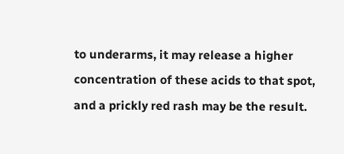to underarms, it may release a higher concentration of these acids to that spot, and a prickly red rash may be the result.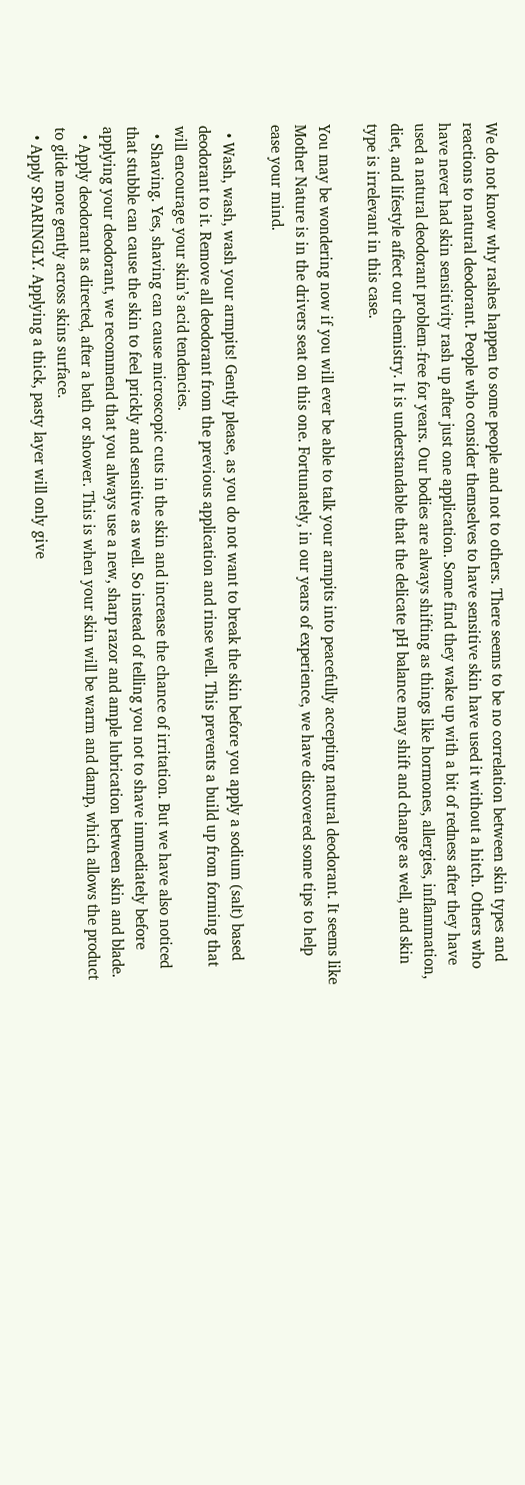We do not know why rashes happen to some people and not to others. There seems to be no correlation between skin types and reactions to natural deodorant. People who consider themselves to have sensitive skin have used it without a hitch. Others who have never had skin sensitivity rash up after just one application. Some find they wake up with a bit of redness after they have used a natural deodorant problem-free for years. Our bodies are always shifting as things like hormones, allergies, inflammation, diet, and lifestyle affect our chemistry. It is understandable that the delicate pH balance may shift and change as well, and skin type is irrelevant in this case.

You may be wondering now if you will ever be able to talk your armpits into peacefully accepting natural deodorant. It seems like Mother Nature is in the drivers seat on this one. Fortunately, in our years of experience, we have discovered some tips to help ease your mind.

  • Wash, wash, wash your armpits! Gently please, as you do not want to break the skin before you apply a sodium (salt) based deodorant to it. Remove all deodorant from the previous application and rinse well. This prevents a build up from forming that will encourage your skin’s acid tendencies.
  • Shaving. Yes, shaving can cause microscopic cuts in the skin and increase the chance of irritation. But we have also noticed that stubble can cause the skin to feel prickly and sensitive as well. So instead of telling you not to shave immediately before applying your deodorant, we recommend that you always use a new, sharp razor and ample lubrication between skin and blade.
  • Apply deodorant as directed, after a bath or shower. This is when your skin will be warm and damp, which allows the product to glide more gently across skins surface.
  • Apply SPARINGLY. Applying a thick, pasty layer will only give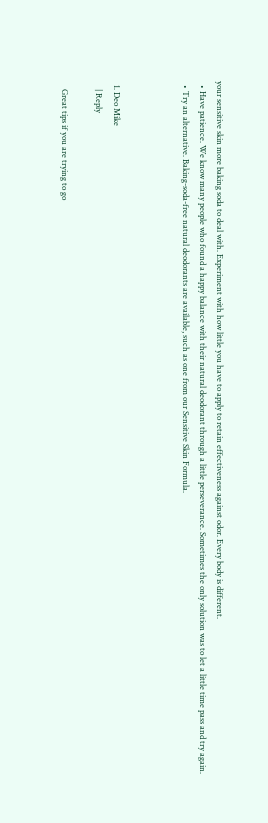your sensitive skin more baking soda to deal with. Experiment with how little you have to apply to retain effectiveness against odor. Every body is different.
  • Have patience. We know many people who found a happy balance with their natural deodorant through a little perseverance. Sometimes the only solution was to let a little time pass and try again.
  • Try an alternative. Baking-soda-free natural deodorants are available, such as one from our Sensitive Skin Formula.



  1. Deo Mike
    | Reply

    Great tips if you are trying to go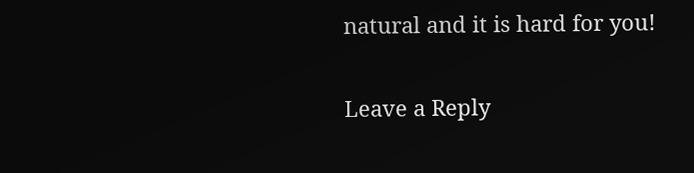natural and it is hard for you!

Leave a Reply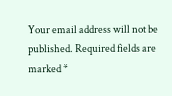Your email address will not be published. Required fields are marked *